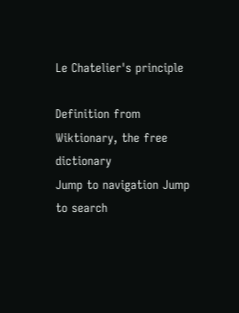Le Chatelier's principle

Definition from Wiktionary, the free dictionary
Jump to navigation Jump to search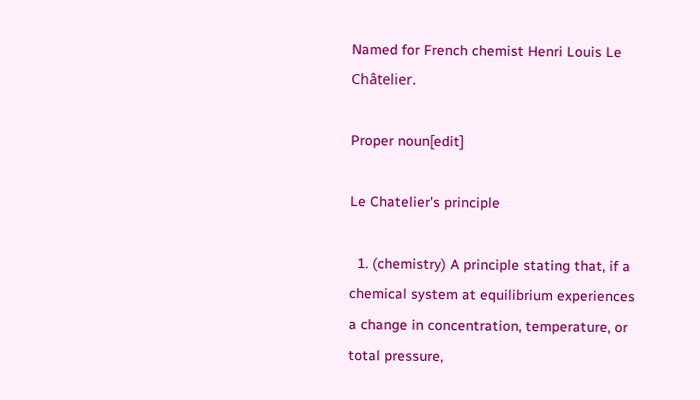Named for French chemist Henri Louis Le Châtelier.

Proper noun[edit]

Le Chatelier's principle

  1. (chemistry) A principle stating that, if a chemical system at equilibrium experiences a change in concentration, temperature, or total pressure,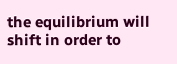the equilibrium will shift in order to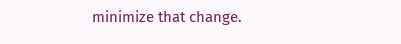minimize that change.